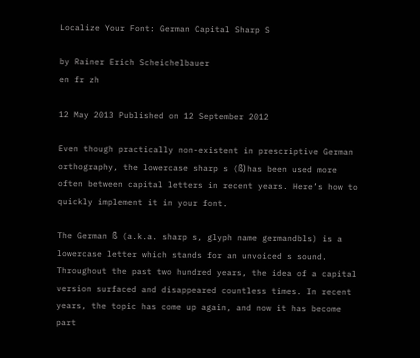Localize Your Font: German Capital Sharp S

by Rainer Erich Scheichelbauer
en fr zh

12 May 2013 Published on 12 September 2012

Even though practically non-existent in prescriptive German orthography, the lowercase sharp s (ß) has been used more often between capital letters in recent years. Here’s how to quickly implement it in your font.

The German ß (a.k.a. sharp s, glyph name germandbls) is a lowercase letter which stands for an unvoiced s sound. Throughout the past two hundred years, the idea of a capital version surfaced and disappeared countless times. In recent years, the topic has come up again, and now it has become part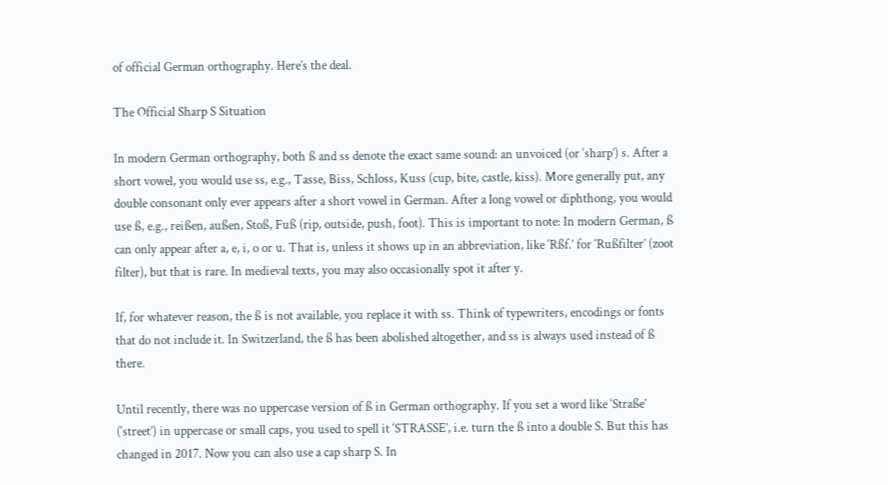of official German orthography. Here’s the deal.

The Official Sharp S Situation

In modern German orthography, both ß and ss denote the exact same sound: an unvoiced (or ‘sharp’) s. After a short vowel, you would use ss, e.g., Tasse, Biss, Schloss, Kuss (cup, bite, castle, kiss). More generally put, any double consonant only ever appears after a short vowel in German. After a long vowel or diphthong, you would use ß, e.g., reißen, außen, Stoß, Fuß (rip, outside, push, foot). This is important to note: In modern German, ß can only appear after a, e, i, o or u. That is, unless it shows up in an abbreviation, like ‘Rßf.’ for ‘Rußfilter’ (zoot filter), but that is rare. In medieval texts, you may also occasionally spot it after y.

If, for whatever reason, the ß is not available, you replace it with ss. Think of typewriters, encodings or fonts that do not include it. In Switzerland, the ß has been abolished altogether, and ss is always used instead of ß there.

Until recently, there was no uppercase version of ß in German orthography. If you set a word like ‘Straße’ (‘street’) in uppercase or small caps, you used to spell it ‘STRASSE’, i.e. turn the ß into a double S. But this has changed in 2017. Now you can also use a cap sharp S. In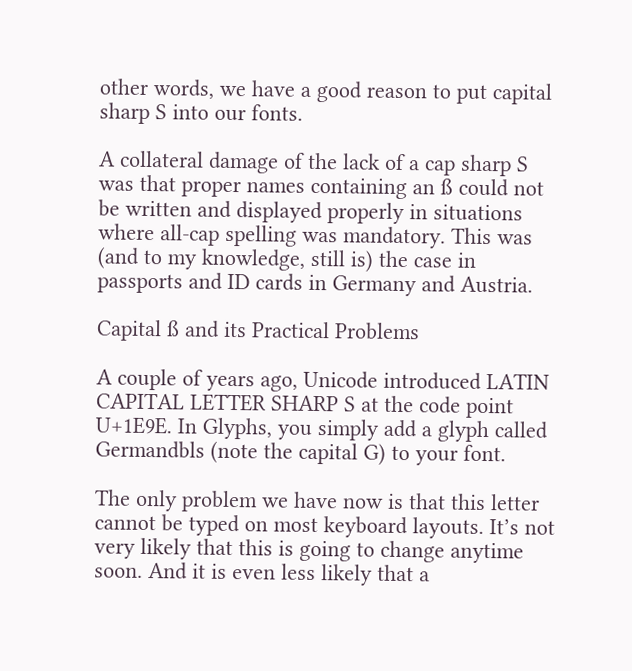other words, we have a good reason to put capital sharp S into our fonts.

A collateral damage of the lack of a cap sharp S was that proper names containing an ß could not be written and displayed properly in situations where all-cap spelling was mandatory. This was (and to my knowledge, still is) the case in passports and ID cards in Germany and Austria.

Capital ß and its Practical Problems

A couple of years ago, Unicode introduced LATIN CAPITAL LETTER SHARP S at the code point U+1E9E. In Glyphs, you simply add a glyph called Germandbls (note the capital G) to your font.

The only problem we have now is that this letter cannot be typed on most keyboard layouts. It’s not very likely that this is going to change anytime soon. And it is even less likely that a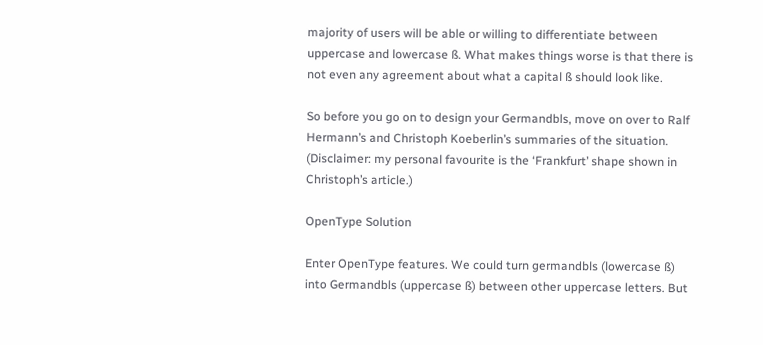majority of users will be able or willing to differentiate between uppercase and lowercase ß. What makes things worse is that there is not even any agreement about what a capital ß should look like.

So before you go on to design your Germandbls, move on over to Ralf Hermann’s and Christoph Koeberlin’s summaries of the situation. (Disclaimer: my personal favourite is the ‘Frankfurt’ shape shown in Christoph’s article.)

OpenType Solution

Enter OpenType features. We could turn germandbls (lowercase ß) into Germandbls (uppercase ß) between other uppercase letters. But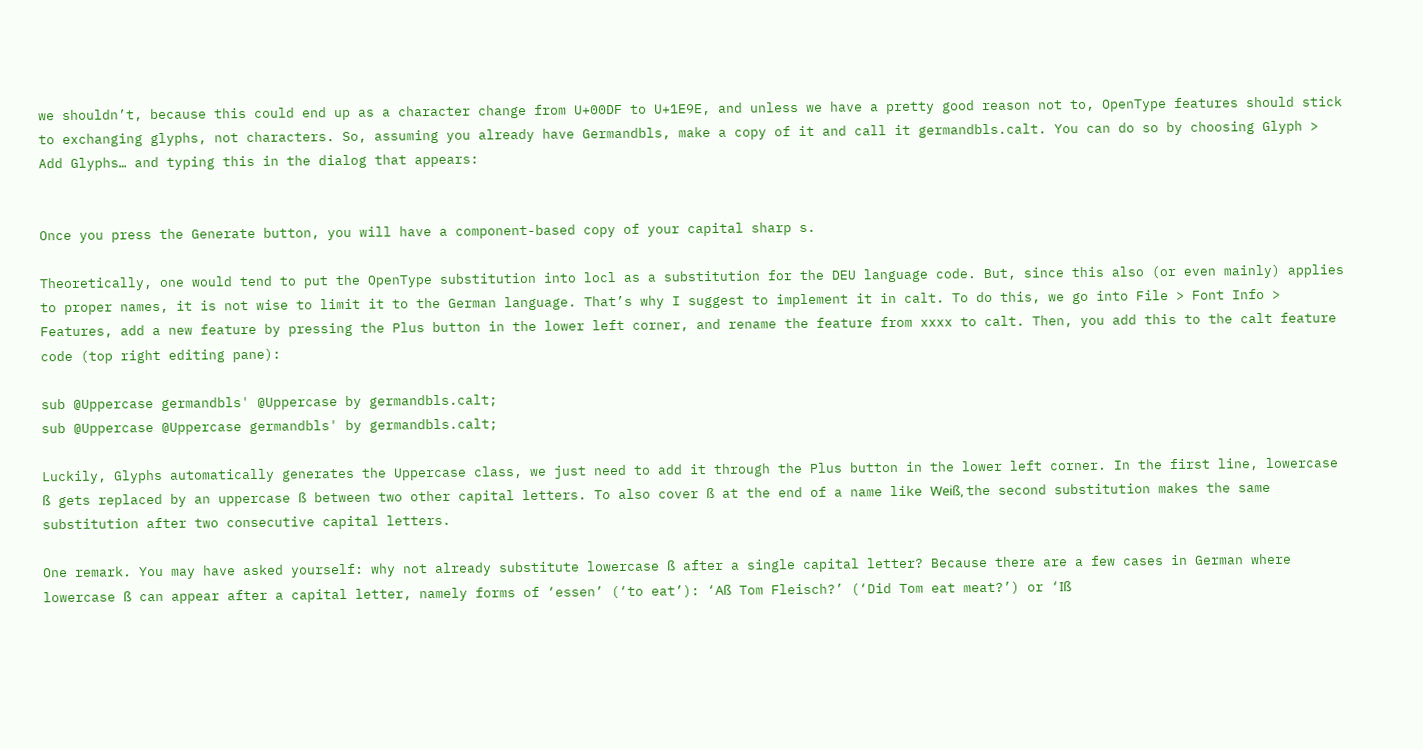we shouldn’t, because this could end up as a character change from U+00DF to U+1E9E, and unless we have a pretty good reason not to, OpenType features should stick to exchanging glyphs, not characters. So, assuming you already have Germandbls, make a copy of it and call it germandbls.calt. You can do so by choosing Glyph > Add Glyphs… and typing this in the dialog that appears:


Once you press the Generate button, you will have a component-based copy of your capital sharp s.

Theoretically, one would tend to put the OpenType substitution into locl as a substitution for the DEU language code. But, since this also (or even mainly) applies to proper names, it is not wise to limit it to the German language. That’s why I suggest to implement it in calt. To do this, we go into File > Font Info > Features, add a new feature by pressing the Plus button in the lower left corner, and rename the feature from xxxx to calt. Then, you add this to the calt feature code (top right editing pane):

sub @Uppercase germandbls' @Uppercase by germandbls.calt;
sub @Uppercase @Uppercase germandbls' by germandbls.calt;

Luckily, Glyphs automatically generates the Uppercase class, we just need to add it through the Plus button in the lower left corner. In the first line, lowercase ß gets replaced by an uppercase ß between two other capital letters. To also cover ß at the end of a name like Weiß, the second substitution makes the same substitution after two consecutive capital letters.

One remark. You may have asked yourself: why not already substitute lowercase ß after a single capital letter? Because there are a few cases in German where lowercase ß can appear after a capital letter, namely forms of ‘essen’ (‘to eat’): ‘Aß Tom Fleisch?’ (‘Did Tom eat meat?’) or ‘Iß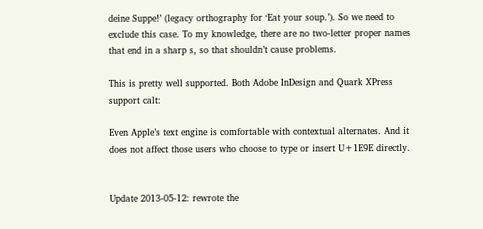deine Suppe!’ (legacy orthography for ‘Eat your soup.’). So we need to exclude this case. To my knowledge, there are no two-letter proper names that end in a sharp s, so that shouldn’t cause problems.

This is pretty well supported. Both Adobe InDesign and Quark XPress support calt:

Even Apple’s text engine is comfortable with contextual alternates. And it does not affect those users who choose to type or insert U+1E9E directly.


Update 2013-05-12: rewrote the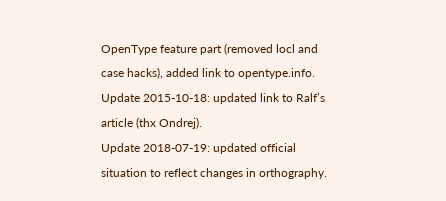OpenType feature part (removed locl and case hacks), added link to opentype.info.
Update 2015-10-18: updated link to Ralf’s article (thx Ondrej).
Update 2018-07-19: updated official situation to reflect changes in orthography.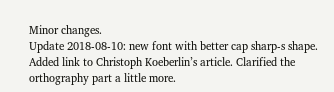Minor changes.
Update 2018-08-10: new font with better cap sharp-s shape. Added link to Christoph Koeberlin’s article. Clarified the orthography part a little more.